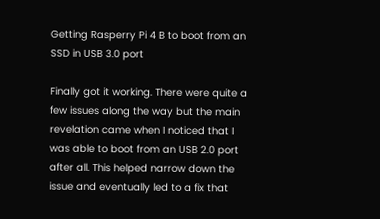Getting Rasperry Pi 4 B to boot from an SSD in USB 3.0 port

Finally got it working. There were quite a few issues along the way but the main revelation came when I noticed that I was able to boot from an USB 2.0 port after all. This helped narrow down the issue and eventually led to a fix that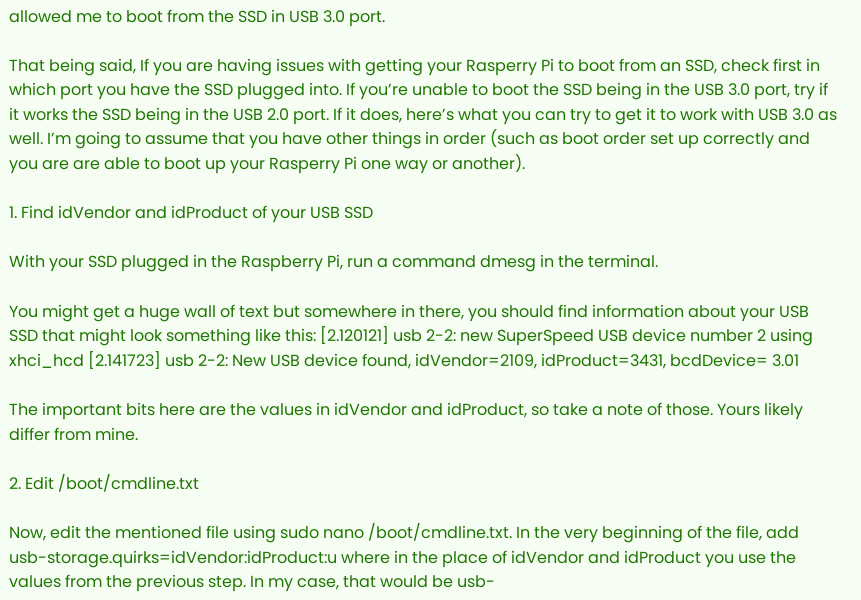allowed me to boot from the SSD in USB 3.0 port.

That being said, If you are having issues with getting your Rasperry Pi to boot from an SSD, check first in which port you have the SSD plugged into. If you’re unable to boot the SSD being in the USB 3.0 port, try if it works the SSD being in the USB 2.0 port. If it does, here’s what you can try to get it to work with USB 3.0 as well. I’m going to assume that you have other things in order (such as boot order set up correctly and you are are able to boot up your Rasperry Pi one way or another).

1. Find idVendor and idProduct of your USB SSD

With your SSD plugged in the Raspberry Pi, run a command dmesg in the terminal.

You might get a huge wall of text but somewhere in there, you should find information about your USB SSD that might look something like this: [2.120121] usb 2-2: new SuperSpeed USB device number 2 using xhci_hcd [2.141723] usb 2-2: New USB device found, idVendor=2109, idProduct=3431, bcdDevice= 3.01

The important bits here are the values in idVendor and idProduct, so take a note of those. Yours likely differ from mine.

2. Edit /boot/cmdline.txt

Now, edit the mentioned file using sudo nano /boot/cmdline.txt. In the very beginning of the file, add usb-storage.quirks=idVendor:idProduct:u where in the place of idVendor and idProduct you use the values from the previous step. In my case, that would be usb-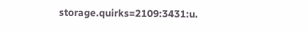storage.quirks=2109:3431:u.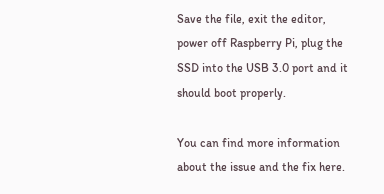Save the file, exit the editor, power off Raspberry Pi, plug the SSD into the USB 3.0 port and it should boot properly.

You can find more information about the issue and the fix here.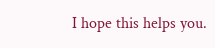I hope this helps you.